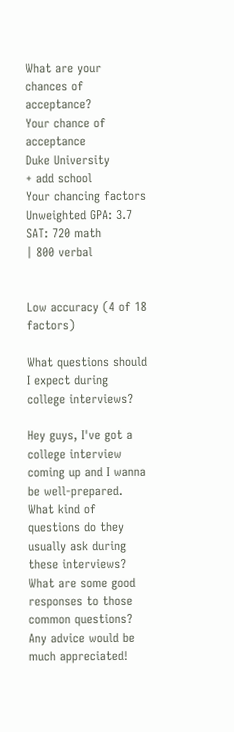What are your chances of acceptance?
Your chance of acceptance
Duke University
+ add school
Your chancing factors
Unweighted GPA: 3.7
SAT: 720 math
| 800 verbal


Low accuracy (4 of 18 factors)

What questions should I expect during college interviews?

Hey guys, I've got a college interview coming up and I wanna be well-prepared. What kind of questions do they usually ask during these interviews? What are some good responses to those common questions? Any advice would be much appreciated!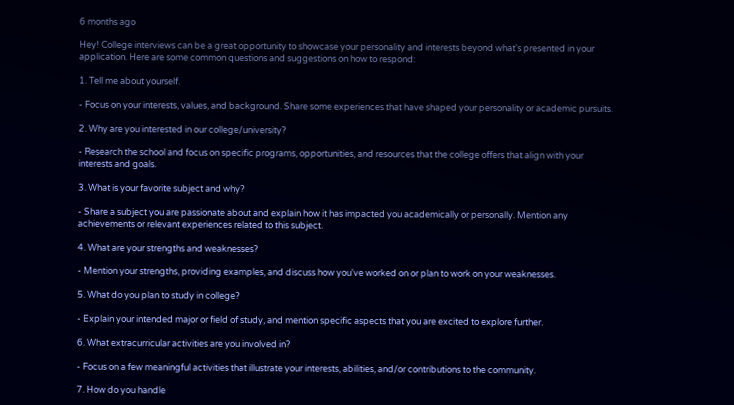6 months ago

Hey! College interviews can be a great opportunity to showcase your personality and interests beyond what's presented in your application. Here are some common questions and suggestions on how to respond:

1. Tell me about yourself.

- Focus on your interests, values, and background. Share some experiences that have shaped your personality or academic pursuits.

2. Why are you interested in our college/university?

- Research the school and focus on specific programs, opportunities, and resources that the college offers that align with your interests and goals.

3. What is your favorite subject and why?

- Share a subject you are passionate about and explain how it has impacted you academically or personally. Mention any achievements or relevant experiences related to this subject.

4. What are your strengths and weaknesses?

- Mention your strengths, providing examples, and discuss how you've worked on or plan to work on your weaknesses.

5. What do you plan to study in college?

- Explain your intended major or field of study, and mention specific aspects that you are excited to explore further.

6. What extracurricular activities are you involved in?

- Focus on a few meaningful activities that illustrate your interests, abilities, and/or contributions to the community.

7. How do you handle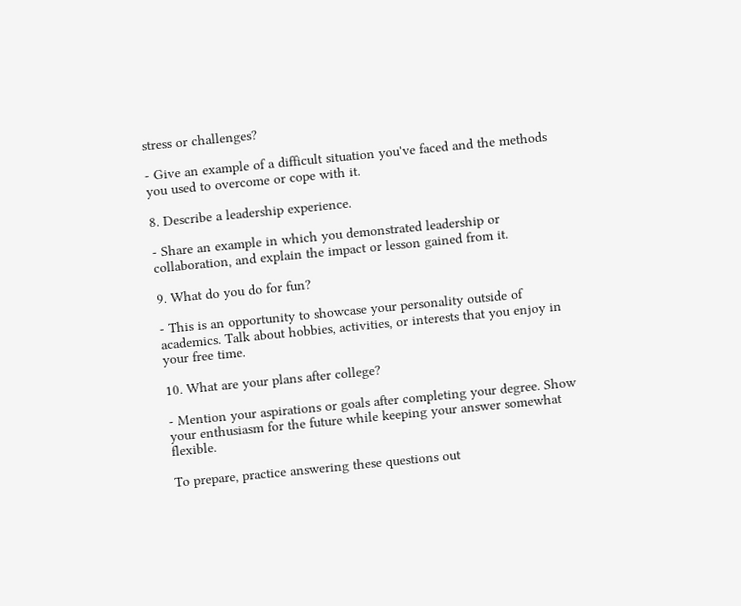stress or challenges?

- Give an example of a difficult situation you've faced and the methods you used to overcome or cope with it.

8. Describe a leadership experience.

- Share an example in which you demonstrated leadership or collaboration, and explain the impact or lesson gained from it.

9. What do you do for fun?

- This is an opportunity to showcase your personality outside of academics. Talk about hobbies, activities, or interests that you enjoy in your free time.

10. What are your plans after college?

- Mention your aspirations or goals after completing your degree. Show your enthusiasm for the future while keeping your answer somewhat flexible.

To prepare, practice answering these questions out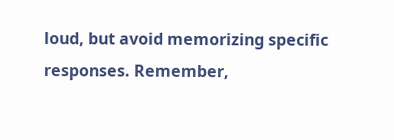loud, but avoid memorizing specific responses. Remember,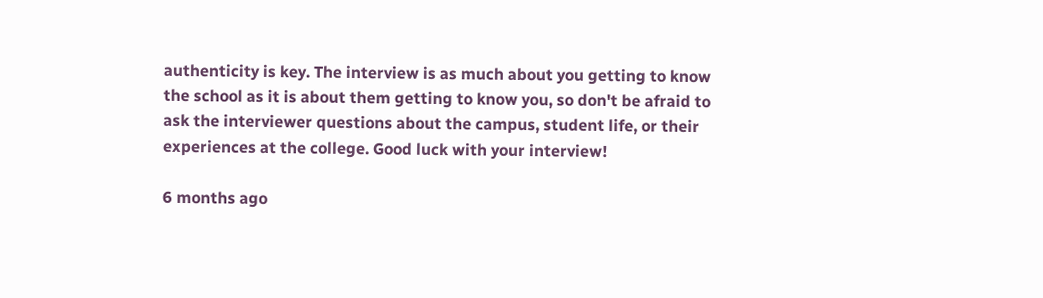authenticity is key. The interview is as much about you getting to know the school as it is about them getting to know you, so don't be afraid to ask the interviewer questions about the campus, student life, or their experiences at the college. Good luck with your interview!

6 months ago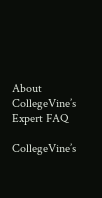About CollegeVine’s Expert FAQ

CollegeVine’s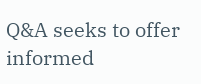Q&A seeks to offer informed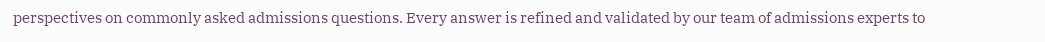perspectives on commonly asked admissions questions. Every answer is refined and validated by our team of admissions experts to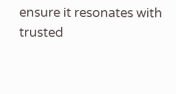ensure it resonates with trusted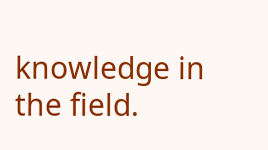knowledge in the field.